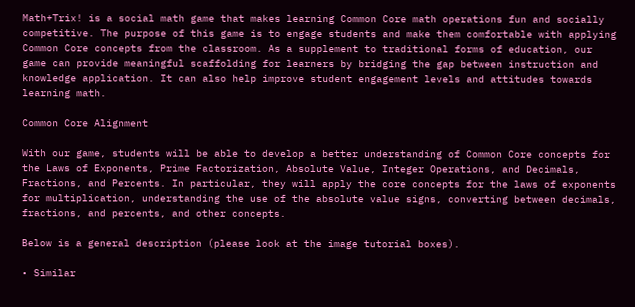Math+Trix! is a social math game that makes learning Common Core math operations fun and socially competitive. The purpose of this game is to engage students and make them comfortable with applying Common Core concepts from the classroom. As a supplement to traditional forms of education, our game can provide meaningful scaffolding for learners by bridging the gap between instruction and knowledge application. It can also help improve student engagement levels and attitudes towards learning math.

Common Core Alignment

With our game, students will be able to develop a better understanding of Common Core concepts for the Laws of Exponents, Prime Factorization, Absolute Value, Integer Operations, and Decimals, Fractions, and Percents. In particular, they will apply the core concepts for the laws of exponents for multiplication, understanding the use of the absolute value signs, converting between decimals, fractions, and percents, and other concepts.

Below is a general description (please look at the image tutorial boxes).

• Similar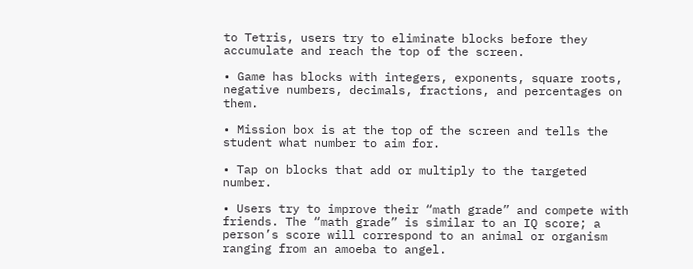to Tetris, users try to eliminate blocks before they accumulate and reach the top of the screen.

• Game has blocks with integers, exponents, square roots, negative numbers, decimals, fractions, and percentages on them.

• Mission box is at the top of the screen and tells the student what number to aim for.

• Tap on blocks that add or multiply to the targeted number.

• Users try to improve their “math grade” and compete with friends. The “math grade” is similar to an IQ score; a person’s score will correspond to an animal or organism ranging from an amoeba to angel.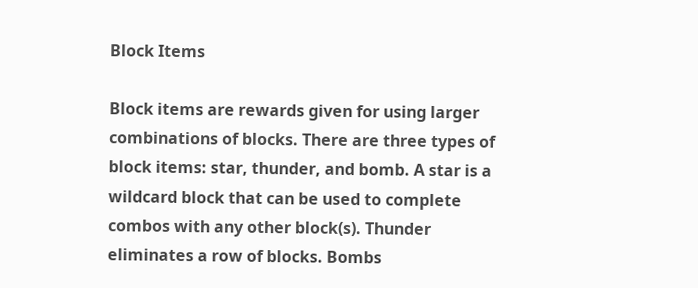Block Items

Block items are rewards given for using larger combinations of blocks. There are three types of block items: star, thunder, and bomb. A star is a wildcard block that can be used to complete combos with any other block(s). Thunder eliminates a row of blocks. Bombs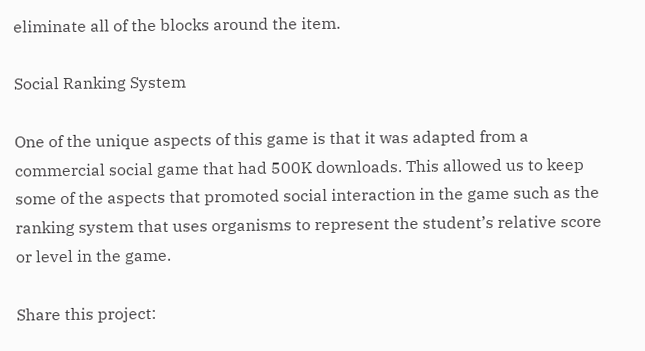eliminate all of the blocks around the item.

Social Ranking System

One of the unique aspects of this game is that it was adapted from a commercial social game that had 500K downloads. This allowed us to keep some of the aspects that promoted social interaction in the game such as the ranking system that uses organisms to represent the student’s relative score or level in the game.

Share this project: